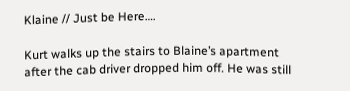Klaine // Just be Here….

Kurt walks up the stairs to Blaine’s apartment after the cab driver dropped him off. He was still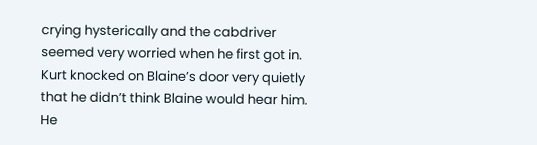crying hysterically and the cabdriver seemed very worried when he first got in. Kurt knocked on Blaine’s door very quietly that he didn’t think Blaine would hear him. He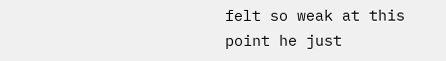felt so weak at this point he just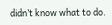didn’t know what to do.